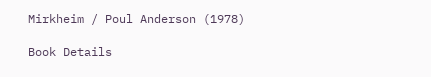Mirkheim / Poul Anderson (1978)

Book Details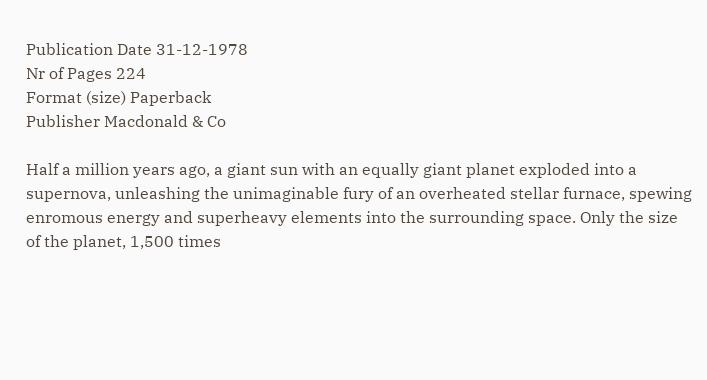Publication Date 31-12-1978
Nr of Pages 224
Format (size) Paperback
Publisher Macdonald & Co

Half a million years ago, a giant sun with an equally giant planet exploded into a supernova, unleashing the unimaginable fury of an overheated stellar furnace, spewing enromous energy and superheavy elements into the surrounding space. Only the size of the planet, 1,500 times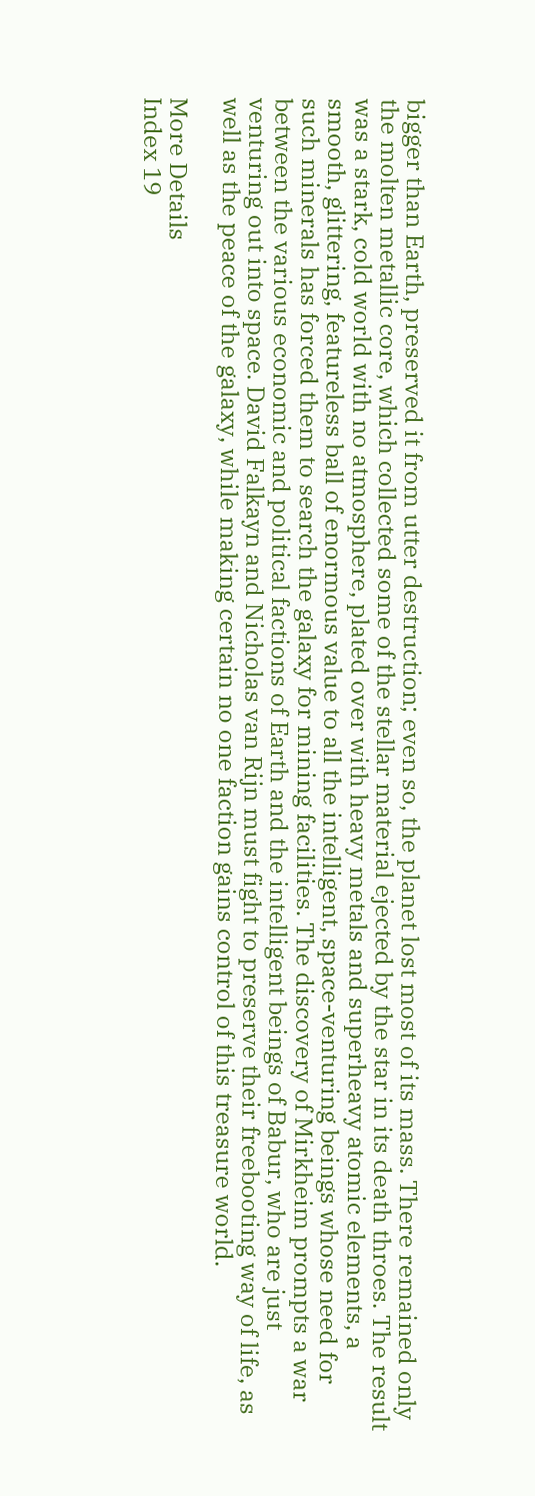bigger than Earth, preserved it from utter destruction; even so, the planet lost most of its mass. There remained only the molten metallic core, which collected some of the stellar material ejected by the star in its death throes. The result was a stark, cold world with no atmosphere, plated over with heavy metals and superheavy atomic elements, a smooth, glittering, featureless ball of enormous value to all the intelligent, space-venturing beings whose need for such minerals has forced them to search the galaxy for mining facilities. The discovery of Mirkheim prompts a war between the various economic and political factions of Earth and the intelligent beings of Babur, who are just venturing out into space. David Falkayn and Nicholas van Rijn must fight to preserve their freebooting way of life, as well as the peace of the galaxy, while making certain no one faction gains control of this treasure world.

More Details
Index 19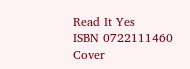Read It Yes
ISBN 0722111460
Cover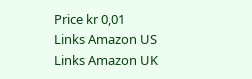Price kr 0,01
Links Amazon US
Links Amazon UK